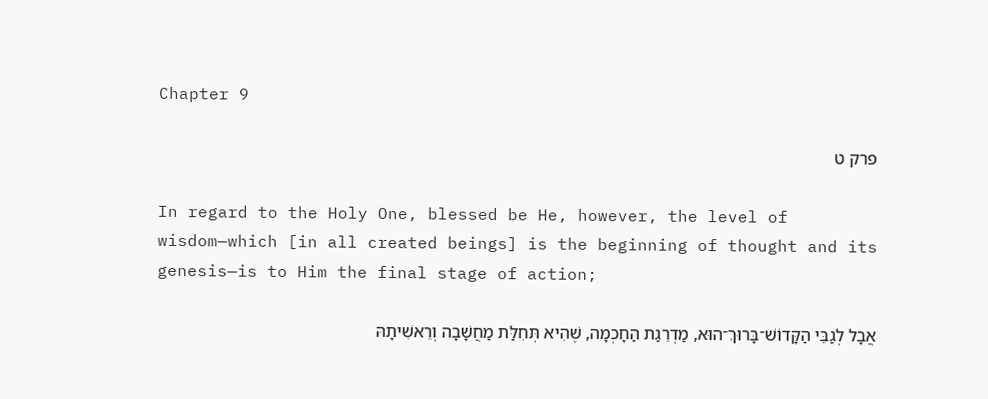Chapter 9

פרק ט

In regard to the Holy One, blessed be He, however, the level of wisdom—which [in all created beings] is the beginning of thought and its genesis—is to Him the final stage of action;

אֲבָל לְגַבֵּי הַקָּדוֹשׁ־בָּרוּךְ־הוּא, מַדְרֵגַת הַחָכְמָה, שֶׁהִיא תְּחִלַּת מַחֲשָׁבָה וְרֵאשִׁיתָהּ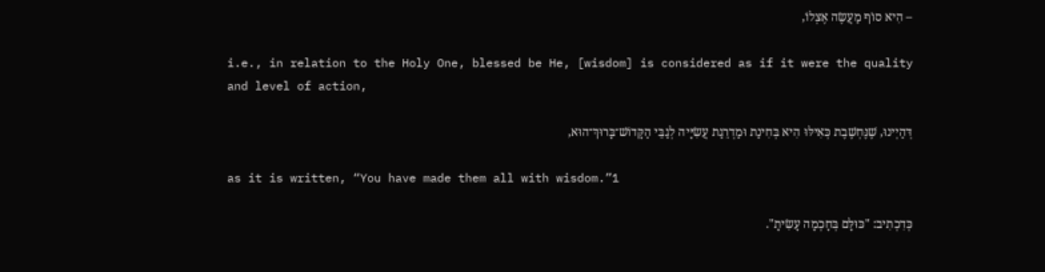– הִיא סוֹף מַעֲשֶׂה אֶצְלוֹ,

i.e., in relation to the Holy One, blessed be He, [wisdom] is considered as if it were the quality and level of action,

דְּהַיְינוּ, שֶׁנֶּחְשֶׁבֶת כְּאִילּוּ הִיא בְּחִינַת וּמַדְרֵגַת עֲשִׂיָּיה לְגַבֵּי הַקָּדוֹשׁ־בָּרוּךְ־הוּא,

as it is written, “You have made them all with wisdom.”1

כְּדִכְתִיב: "כּוּלָּם בְּחָכְמָה עָשִׂיתָ".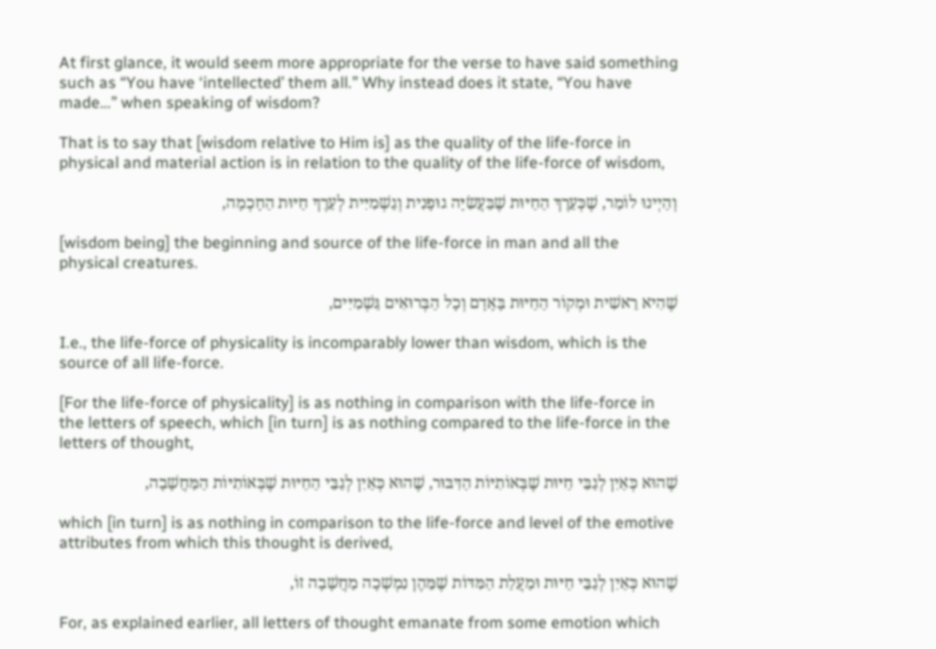At first glance, it would seem more appropriate for the verse to have said something such as “You have ‘intellected’ them all.” Why instead does it state, “You have made…” when speaking of wisdom?

That is to say that [wisdom relative to Him is] as the quality of the life-force in physical and material action is in relation to the quality of the life-force of wisdom,

וְהַיְינוּ לוֹמַר, שֶׁכְּעֵרֶךְ הַחַיּוּת שֶׁבַּעֲשִׂיָּה גוּפָנִית וְגַשְׁמִיִּית לְעֵרֶךְ חַיּוּת הַחָכְמָה,

[wisdom being] the beginning and source of the life-force in man and all the physical creatures.

שֶׁהִיא רֵאשִׁית וּמְקוֹר הַחַיּוּת בָּאָדָם וְכָל הַבְּרוּאִים גַּשְׁמִיִּים,

I.e., the life-force of physicality is incomparably lower than wisdom, which is the source of all life-force.

[For the life-force of physicality] is as nothing in comparison with the life-force in the letters of speech, which [in turn] is as nothing compared to the life-force in the letters of thought,

שֶׁהוּא כְּאַיִן לְגַבֵּי חַיּוּת שֶׁבְּאוֹתִיּוֹת הַדִּבּוּר, שֶׁהוּא כְּאַיִן לְגַבֵּי הַחַיּוּת שֶׁבְּאוֹתִיּוֹת הַמַּחֲשָׁבָה,

which [in turn] is as nothing in comparison to the life-force and level of the emotive attributes from which this thought is derived,

שֶׁהוּא כְּאַיִן לְגַבֵּי חַיּוּת וּמַעֲלַת הַמִּדּוֹת שֶׁמֵּהֶן נִמְשְׁכָה מַחֲשָׁבָה זוֹ,

For, as explained earlier, all letters of thought emanate from some emotion which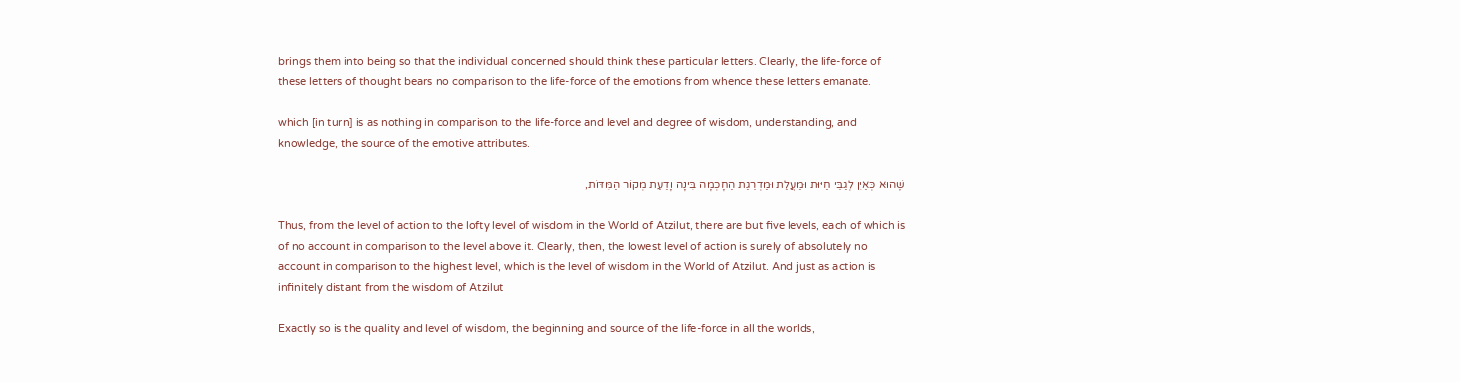brings them into being so that the individual concerned should think these particular letters. Clearly, the life-force of these letters of thought bears no comparison to the life-force of the emotions from whence these letters emanate.

which [in turn] is as nothing in comparison to the life-force and level and degree of wisdom, understanding, and knowledge, the source of the emotive attributes.

שֶׁהוּא כְּאַיִן לְגַבֵּי חַיּוּת וּמַעֲלַת וּמַדְרֵגַת הַחָכְמָה בִּינָה וָדַעַת מְקוֹר הַמִּדּוֹת,

Thus, from the level of action to the lofty level of wisdom in the World of Atzilut, there are but five levels, each of which is of no account in comparison to the level above it. Clearly, then, the lowest level of action is surely of absolutely no account in comparison to the highest level, which is the level of wisdom in the World of Atzilut. And just as action is infinitely distant from the wisdom of Atzilut

Exactly so is the quality and level of wisdom, the beginning and source of the life-force in all the worlds,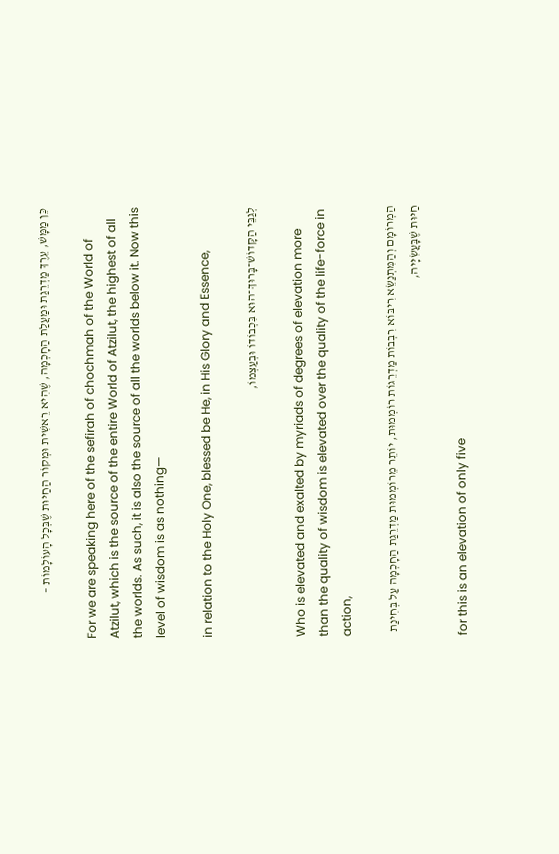כֵּן מַמָּשׁ, עֵרֶךְ מַדְרֵגַת וּמַעֲלַת הַחָכְמָה, שֶׁהִיא רֵאשִׁית וּמְקוֹר הַחַיּוּת שֶׁבְּכָל הָעוֹלָמוֹת –

For we are speaking here of the sefirah of chochmah of the World of Atzilut, which is the source of the entire World of Atzilut, the highest of all the worlds. As such, it is also the source of all the worlds below it. Now this level of wisdom is as nothing—

in relation to the Holy One, blessed be He, in His Glory and Essence,

לְגַבֵּי הַקָּדוֹשׁ־בָּרוּךְ־הוּא בִּכְבוֹדוֹ וּבְעַצְמוֹ,

Who is elevated and exalted by myriads of degrees of elevation more than the quality of wisdom is elevated over the quality of the life-force in action,

הַמְרוֹמָם וְהַמִּתְנַשֵּׂא רִיבּוֹא רִבְבוֹת מַדְרֵגוֹת רוֹמְמוּת, יוֹתֵר מֵרוֹמְמוּת מַדְרֵגַת הַחָכְמָה עַל בְּחִינַת חַיּוּת שֶׁבָּעֲשִׂיָּיה,

for this is an elevation of only five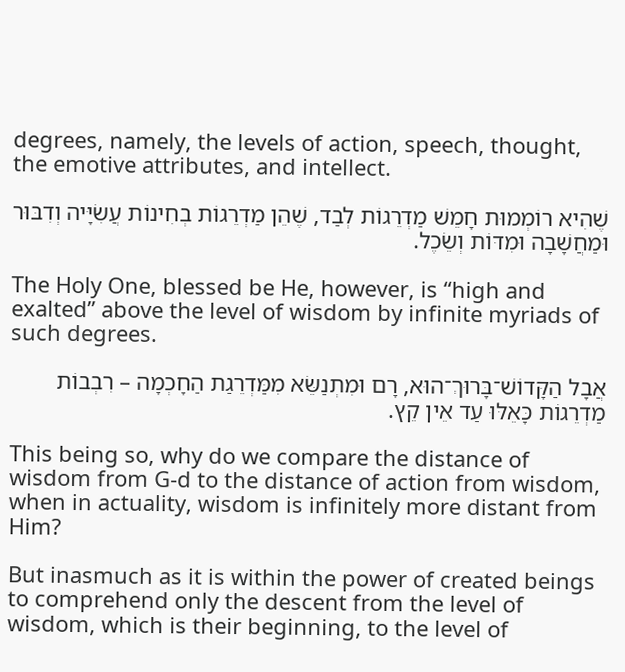degrees, namely, the levels of action, speech, thought, the emotive attributes, and intellect.

שֶׁהִיא רוֹמְמוּת חָמֵשׁ מַדְרֵגוֹת לְבַד, שֶׁהֵן מַדְרֵגוֹת בְחִינוֹת עֲשִׂיָּיה וְדִבּוּר וּמַחֲשָׁבָה וּמִדּוֹת וְשֵׂכֶל.

The Holy One, blessed be He, however, is “high and exalted” above the level of wisdom by infinite myriads of such degrees.

אֲבָל הַקָּדוֹשׁ־בָּרוּךְ־הוּא, רָם וּמִתְנַשֵּׂא מִמַּדְרֵגַת הַחָכְמָה – רִבְבוֹת מַדְרֵגוֹת כָּאֵלּוּ עַד אֵין קֵץ.

This being so, why do we compare the distance of wisdom from G‑d to the distance of action from wisdom, when in actuality, wisdom is infinitely more distant from Him?

But inasmuch as it is within the power of created beings to comprehend only the descent from the level of wisdom, which is their beginning, to the level of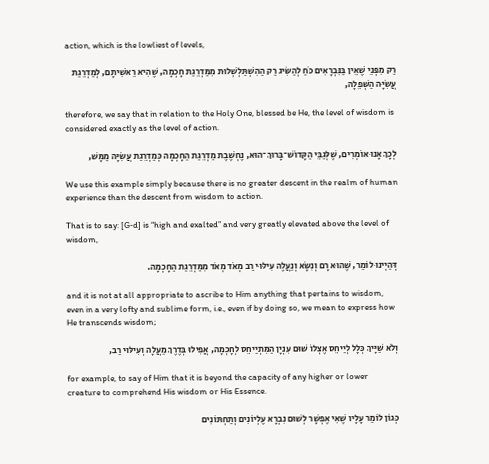action, which is the lowliest of levels,

רַק מִפְּנֵי שֶׁאֵין בַּנִּבְרָאִים כֹּחַ לְהַשִּׂיג רַק הַהִשְׁתַּלְשְׁלוּת מִמַּדְרֵגַת חָכְמָה, שֶׁהִיא רֵאשִׁיתָם, לְמַדְרֵגַת עֲשִׂיָּה הַשְּׁפֵלָה,

therefore, we say that in relation to the Holy One, blessed be He, the level of wisdom is considered exactly as the level of action.

לְכָךְ אָנוּ אוֹמְרִים, שֶׁלְּגַבֵּי הַקָּדוֹשׁ־בָּרוּךְ־הוּא, נֶחְשֶׁבֶת מַדְרֵגַת הַחָכְמָה כְּמַדְרֵגַת עֲשִׂיָּה מַמָּשׁ,

We use this example simply because there is no greater descent in the realm of human experience than the descent from wisdom to action.

That is to say: [G‑d] is “high and exalted” and very greatly elevated above the level of wisdom,

דְּהַיְינוּ לוֹמַר, שֶׁהוּא רָם וְנִשָּׂא וְנַעֲלֶה עִילּוּי רַב מְאֹד מְאֹד מִמַּדְרֵגַת הַחָכְמָה.

and it is not at all appropriate to ascribe to Him anything that pertains to wisdom, even in a very lofty and sublime form, i.e., even if by doing so, we mean to express how He transcends wisdom;

וְלֹא שַׁיָּיךְ כְּלָל לְיַיחֵס אֶצְלוֹ שׁוּם עִנְיָן הַמִּתְיַיחֵס לְחָכְמָה, אֲפִילוּ בְּדֶרֶךְ מַעֲלָה וְעִילּוּי רַב,

for example, to say of Him that it is beyond the capacity of any higher or lower creature to comprehend His wisdom or His Essence.

כְּגוֹן לוֹמַר עָלָיו שֶׁאִי אֶפְשָׁר לְשׁוּם נִבְרָא עֶלְיוֹנִים וְתַחְתּוֹנִים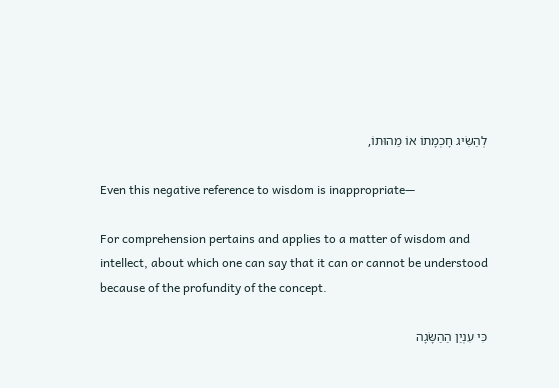לְהַשִּׂיג חָכְמָתוֹ אוֹ מַהוּתוֹ,

Even this negative reference to wisdom is inappropriate—

For comprehension pertains and applies to a matter of wisdom and intellect, about which one can say that it can or cannot be understood because of the profundity of the concept.

כִּי עִנְיַן הַהַשָּׂגָה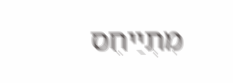מִתְיַיחֵס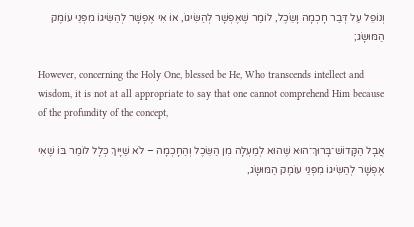וְנוֹפֵל עַל דְּבַר חָכְמָה וָשֵׂכֶל, לוֹמַר שֶׁאֶפְשָׁר לְהַשִּׂיגוֹ, אוֹ אִי אֶפְשָׁר לְהַשִּׂיגוֹ מִפְּנֵי עוֹמֶק הַמּוּשָּׂג;

However, concerning the Holy One, blessed be He, Who transcends intellect and wisdom, it is not at all appropriate to say that one cannot comprehend Him because of the profundity of the concept,

אֲבָל הַקָּדוֹשׁ־בָּרוּךְ־הוּא שֶׁהוּא לְמַעְלָה מִן הַשֵּׂכֶל וְהַחָכְמָה – לֹא שַׁיָּיךְ כְּלָל לוֹמַר בּוֹ שֶׁאִי אֶפְשָׁר לְהַשִּׂיגוֹ מִפְּנֵי עוֹמֶק הַמּוּשָּׂג,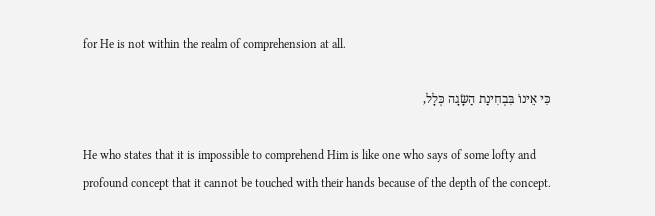for He is not within the realm of comprehension at all.

כִּי אֵינוֹ בִּבְחִינַת הַשָּׂגָה כְּלָל,

He who states that it is impossible to comprehend Him is like one who says of some lofty and profound concept that it cannot be touched with their hands because of the depth of the concept.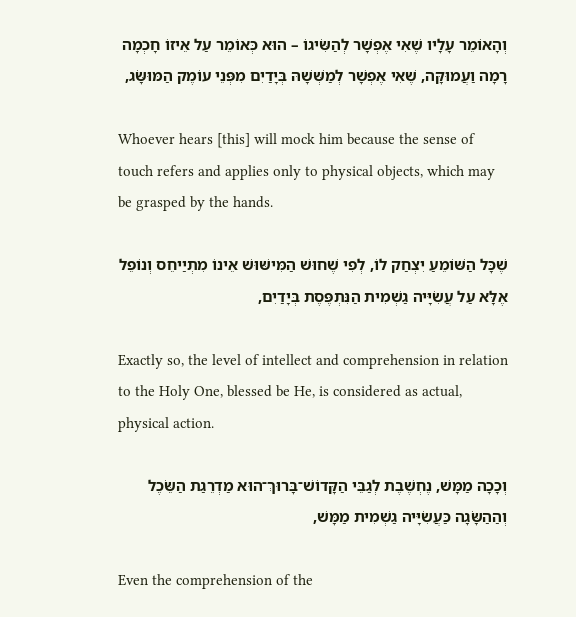וְהָאוֹמֵר עָלָיו שֶׁאִי אֶפְשָׁר לְהַשִּׂיגוֹ – הוּא כְּאוֹמֵר עַל אֵיזוֹ חָכְמָה רָמָה וַעֲמוּקָּה, שֶׁאִי אֶפְשָׁר לְמַשְּׁשָׁהּ בְּיָדַיִם מִפְּנֵי עוֹמֶק הַמּוּשָּׂג,

Whoever hears [this] will mock him because the sense of touch refers and applies only to physical objects, which may be grasped by the hands.

שֶׁכָּל הַשּׁוֹמֵעַ יִצְחַק לוֹ, לְפִי שֶׁחוּשׁ הַמִּישּׁוּשׁ אֵינוֹ מִתְיַיחֵס וְנוֹפֵל אֶלָּא עַל עֲשִׂיָּיה גַשְׁמִית הַנִּתְפֶּסֶת בְּיָדַיִם,

Exactly so, the level of intellect and comprehension in relation to the Holy One, blessed be He, is considered as actual, physical action.

וְכָכָה מַמָּשׁ, נֶחְשֶׁבֶת לְגַבֵּי הַקָּדוֹשׁ־בָּרוּךְ־הוּא מַדְרֵגַת הַשֵּׂכֶל וְהַהַשָּׂגָה כַּעֲשִׂיָּיה גַשְׁמִית מַמָּשׁ,

Even the comprehension of the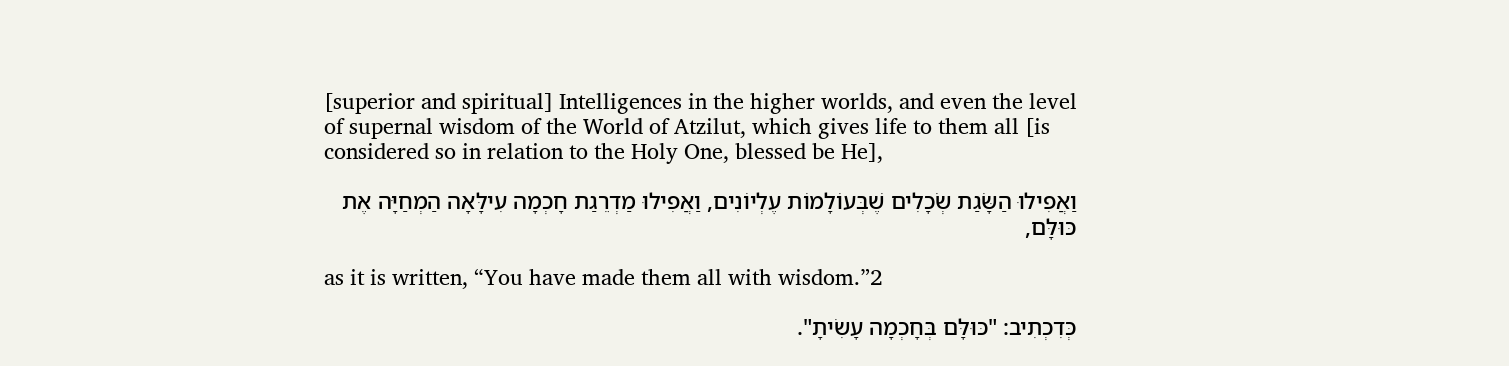[superior and spiritual] Intelligences in the higher worlds, and even the level of supernal wisdom of the World of Atzilut, which gives life to them all [is considered so in relation to the Holy One, blessed be He],

וַאֲפִילוּ הַשָּׂגַת שְׂכָלִים שֶׁבְּעוֹלָמוֹת עֶלְיוֹנִים, וַאֲפִילוּ מַדְרֵגַת חָכְמָה עִילָּאָה הַמְחַיָּה אֶת כּוּלָּם,

as it is written, “You have made them all with wisdom.”2

כְּדִכְתִיב: "כּוּלָּם בְּחָכְמָה עָשִׂיתָ".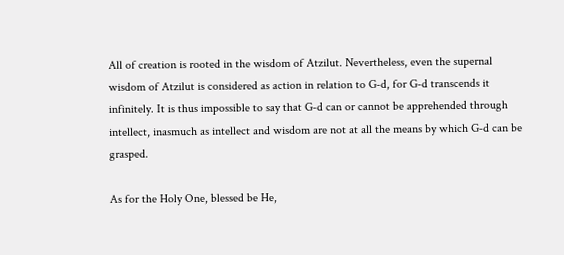All of creation is rooted in the wisdom of Atzilut. Nevertheless, even the supernal wisdom of Atzilut is considered as action in relation to G‑d, for G‑d transcends it infinitely. It is thus impossible to say that G‑d can or cannot be apprehended through intellect, inasmuch as intellect and wisdom are not at all the means by which G‑d can be grasped.

As for the Holy One, blessed be He,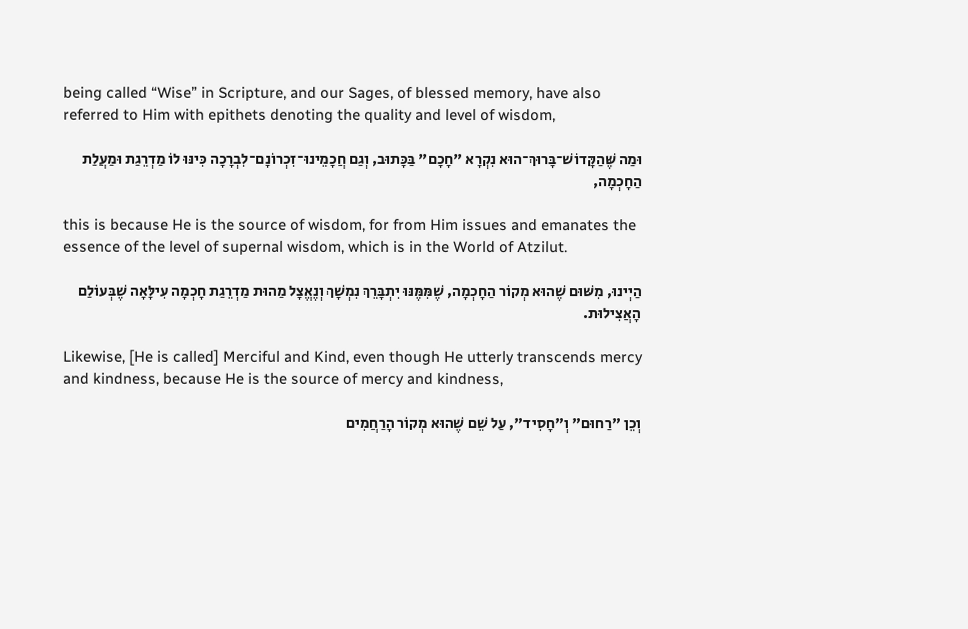being called “Wise” in Scripture, and our Sages, of blessed memory, have also referred to Him with epithets denoting the quality and level of wisdom,

וּמַה שֶּׁהַקָּדוֹשׁ־בָּרוּךְ־הוּא נִקְרָא "חָכָם" בַּכָּתוּב, וְגַם חֲכָמֵינוּ־זִכְרוֹנָם־לִבְרָכָה כִּינּוּ לוֹ מַדְרֵגַת וּמַעֲלַת הַחָכְמָה,

this is because He is the source of wisdom, for from Him issues and emanates the essence of the level of supernal wisdom, which is in the World of Atzilut.

הַיְינוּ, מִשּׁוּם שֶׁהוּא מְקוֹר הַחָכְמָה, שֶׁמִּמֶּנּוּ יִתְבָּרֵךְ נִמְשָׁךְ וְנֶאֱצָל מַהוּת מַדְרֵגַת חָכְמָה עִילָּאָה שֶׁבְּעוֹלַם הָאֲצִילוּת.

Likewise, [He is called] Merciful and Kind, even though He utterly transcends mercy and kindness, because He is the source of mercy and kindness,

וְכֵן "רַחוּם" וְ"חָסִיד", עַל שֵׁם שֶׁהוּא מְקוֹר הָרַחֲמִים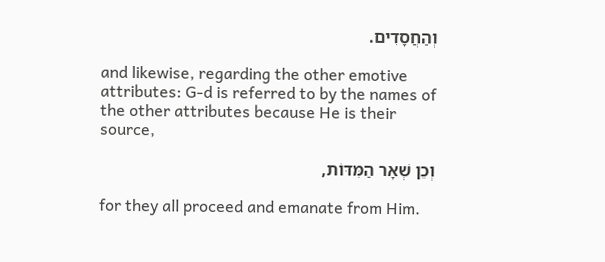וְהַחֲסָדִים.

and likewise, regarding the other emotive attributes: G‑d is referred to by the names of the other attributes because He is their source,

וְכֵן שְׁאָר הַמִּדּוֹת,

for they all proceed and emanate from Him.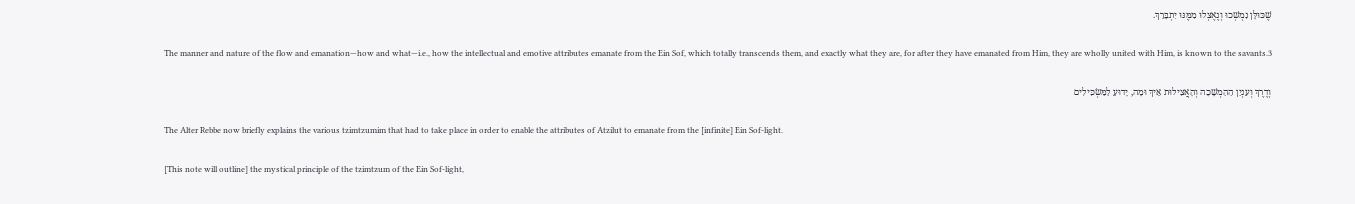שֶׁכּוּלָּן נִמְשְׁכוּ וְנֶאֶצְלוּ מִמֶּנּוּ יִתְבָּרֵךְ.

The manner and nature of the flow and emanation—how and what—i.e., how the intellectual and emotive attributes emanate from the Ein Sof, which totally transcends them, and exactly what they are, for after they have emanated from Him, they are wholly united with Him, is known to the savants.3

וְדֶרֶךְ וְעִנְיַן הַהַמְשָׁכָה וְהָאֲצִילוּת אֵיךְ וּמָה, יָדוּעַ לַמַּשְׂכִּילִים

The Alter Rebbe now briefly explains the various tzimtzumim that had to take place in order to enable the attributes of Atzilut to emanate from the [infinite] Ein Sof-light.

[This note will outline] the mystical principle of the tzimtzum of the Ein Sof-light,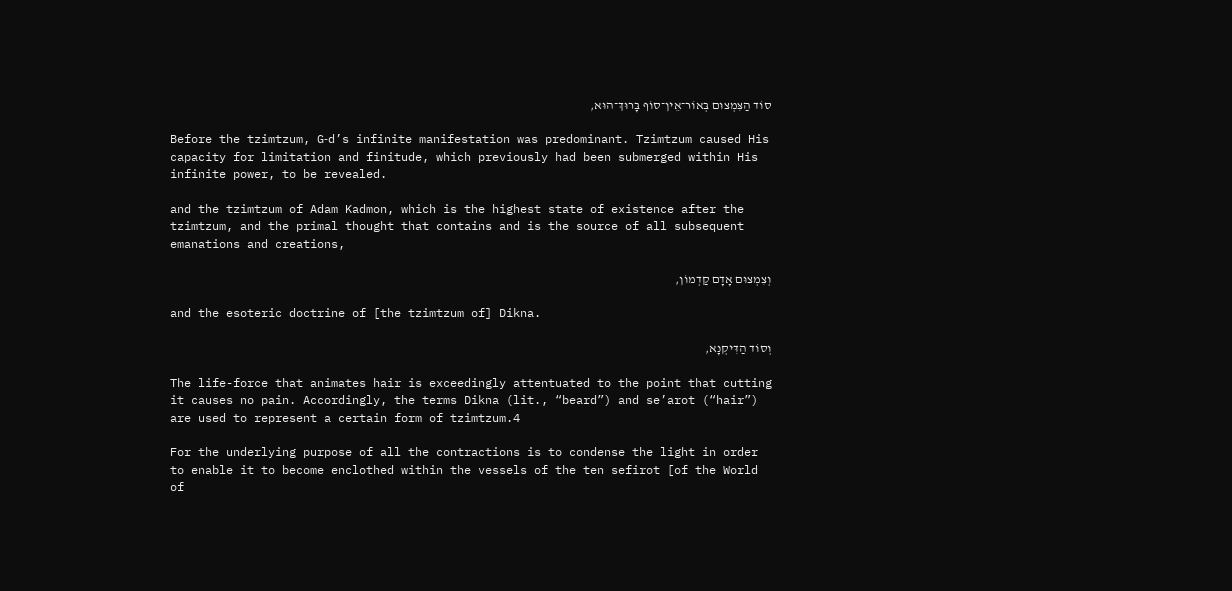סוֹד הַצִּמְצוּם בְּאוֹר־אֵין־סוֹף בָּרוּךְ־הוּא,

Before the tzimtzum, G‑d’s infinite manifestation was predominant. Tzimtzum caused His capacity for limitation and finitude, which previously had been submerged within His infinite power, to be revealed.

and the tzimtzum of Adam Kadmon, which is the highest state of existence after the tzimtzum, and the primal thought that contains and is the source of all subsequent emanations and creations,

וְצִמְצוּם אָדָם קַדְמוֹן,

and the esoteric doctrine of [the tzimtzum of] Dikna.

וְסוֹד הַדִּיקְנָא,

The life-force that animates hair is exceedingly attentuated to the point that cutting it causes no pain. Accordingly, the terms Dikna (lit., “beard”) and se’arot (“hair”) are used to represent a certain form of tzimtzum.4

For the underlying purpose of all the contractions is to condense the light in order to enable it to become enclothed within the vessels of the ten sefirot [of the World of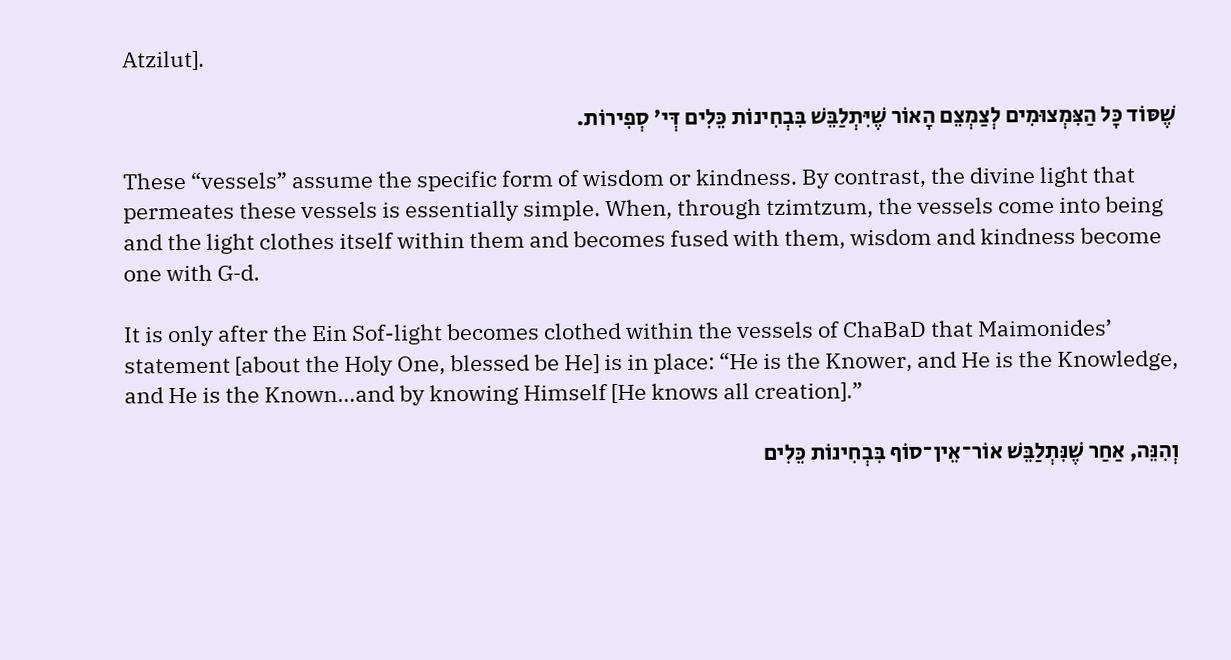Atzilut].

שֶׁסּוֹד כָּל הַצִּמְצוּמִים לְצַמְצֵם הָאוֹר שֶׁיִּתְלַבֵּשׁ בִּבְחִינוֹת כֵּלִים דְּי' סְפִירוֹת.

These “vessels” assume the specific form of wisdom or kindness. By contrast, the divine light that permeates these vessels is essentially simple. When, through tzimtzum, the vessels come into being and the light clothes itself within them and becomes fused with them, wisdom and kindness become one with G‑d.

It is only after the Ein Sof-light becomes clothed within the vessels of ChaBaD that Maimonides’ statement [about the Holy One, blessed be He] is in place: “He is the Knower, and He is the Knowledge, and He is the Known…and by knowing Himself [He knows all creation].”

וְהִנֵּה, אַחַר שֶׁנִּתְלַבֵּשׁ אוֹר־אֵין־סוֹף בִּבְחִינוֹת כֵּלִים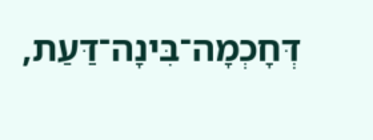דְּחָכְמָה־בִּינָה־דַּעַת,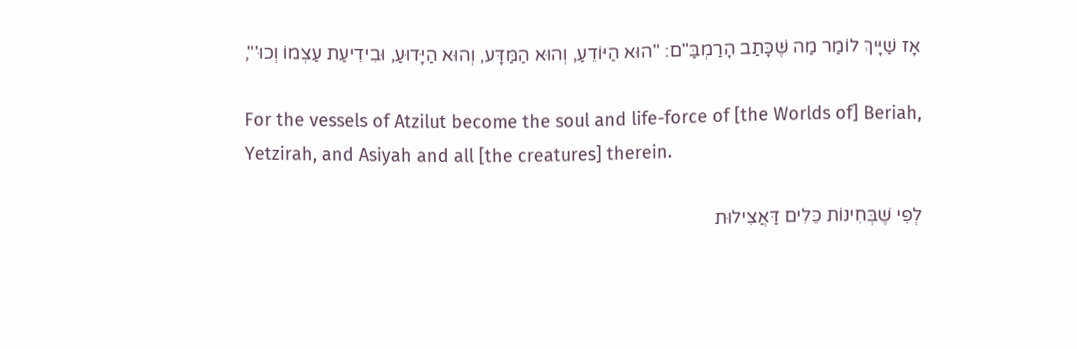אָז שַׁיָּיךְ לוֹמַר מַה שֶּׁכָּתַב הָרַמְבַּ"ם: "הוּא הַיּוֹדֵעַ, וְהוּא הַמַּדָּע, וְהוּא הַיָּדוּעַ, וּבִידִיעַת עַצְמוֹ וְכוּ'",

For the vessels of Atzilut become the soul and life-force of [the Worlds of] Beriah, Yetzirah, and Asiyah and all [the creatures] therein.

לְפִי שֶׁבְּחִינוֹת כֵּלִים דַּאֲצִילוּת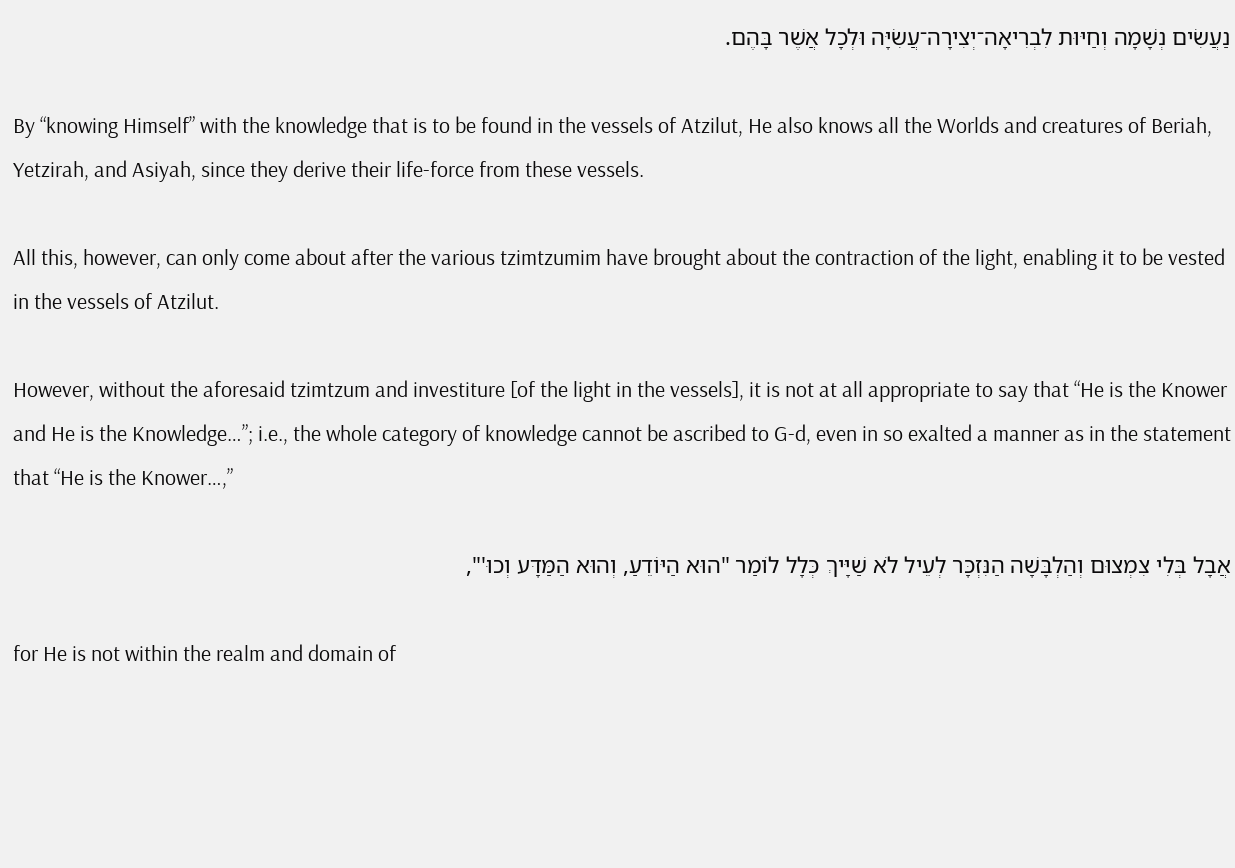נַﬠֲשִׂים נְשָׁמָה וְחַיּוּת לִבְרִיאָה־יְצִירָה־ﬠֲשִׂיָּה וּלְכָל אֲשֶׁר בָּהֶם.

By “knowing Himself” with the knowledge that is to be found in the vessels of Atzilut, He also knows all the Worlds and creatures of Beriah, Yetzirah, and Asiyah, since they derive their life-force from these vessels.

All this, however, can only come about after the various tzimtzumim have brought about the contraction of the light, enabling it to be vested in the vessels of Atzilut.

However, without the aforesaid tzimtzum and investiture [of the light in the vessels], it is not at all appropriate to say that “He is the Knower and He is the Knowledge…”; i.e., the whole category of knowledge cannot be ascribed to G‑d, even in so exalted a manner as in the statement that “He is the Knower…,”

אֲבָל בְּלִי צִמְצוּם וְהַלְבָּשָׁה הַנִּזְכָּר לְﬠֵיל לֹא שַׁיָּיךְ כְּלָל לוֹמַר "הוּא הַיּוֹדֵﬠַ, וְהוּא הַמַּדָּע וְכוּ'",

for He is not within the realm and domain of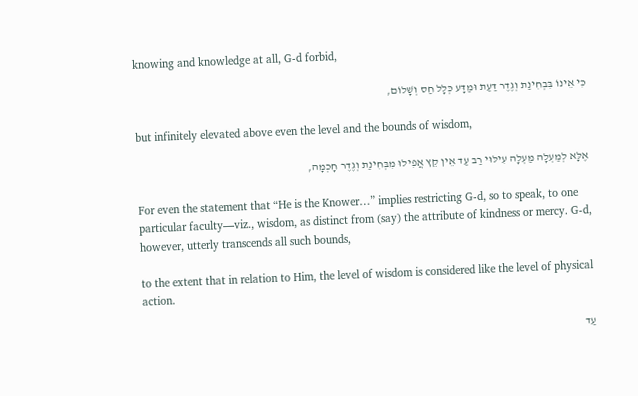knowing and knowledge at all, G‑d forbid,

כִּי אֵינוֹ בִּבְחִינַת וְגֶדֶר דַּﬠַת וּמַדָּע כְּלָל חַס וְשָׁלוֹם,

but infinitely elevated above even the level and the bounds of wisdom,

אֶלָּא לְמַﬠְלָה מַּﬠְלָה ﬠִילּוּי רַב ﬠַד אֵין קֵץ אֲפִילוּ מִבְּחִינַת וְגֶדֶר חָכְמָה,

For even the statement that “He is the Knower…” implies restricting G‑d, so to speak, to one particular faculty—viz., wisdom, as distinct from (say) the attribute of kindness or mercy. G‑d, however, utterly transcends all such bounds,

to the extent that in relation to Him, the level of wisdom is considered like the level of physical action.

ﬠַד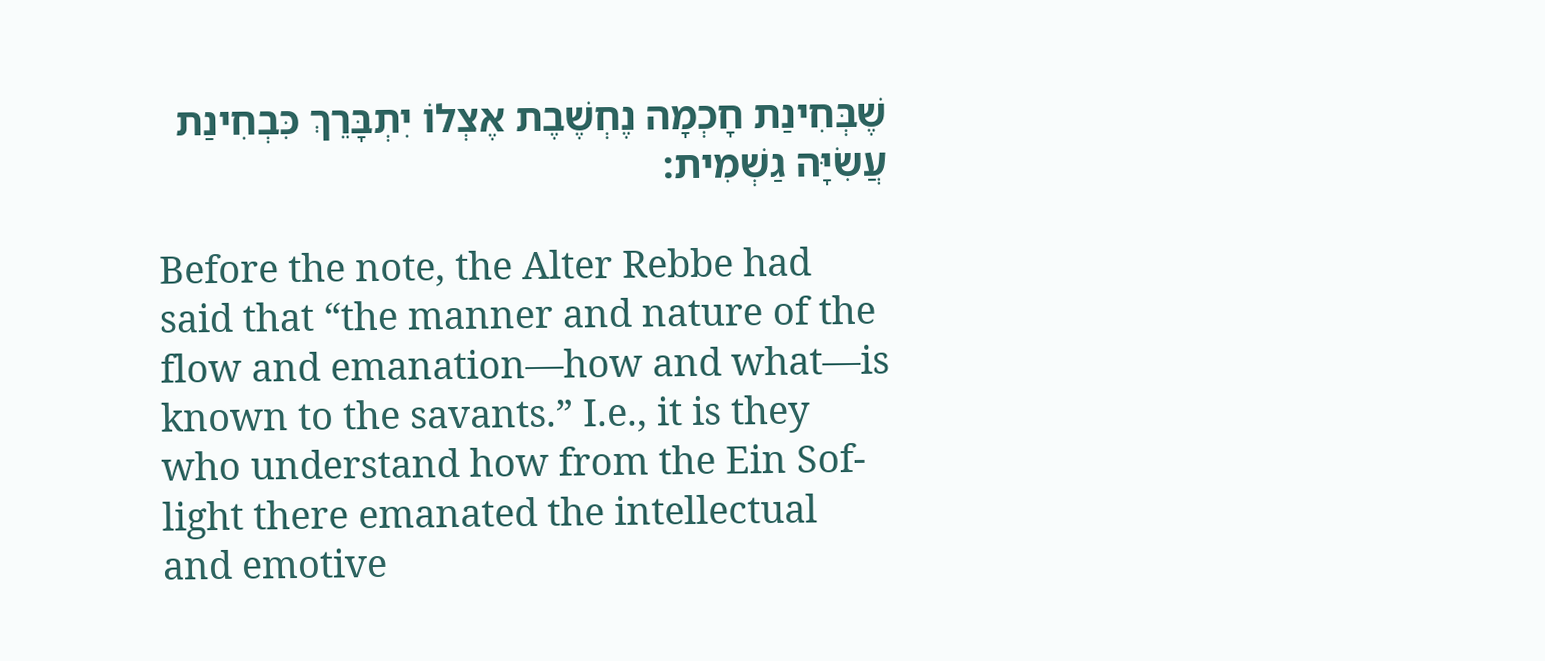שֶׁבְּחִינַת חָכְמָה נֶחְשֶׁבֶת אֶצְלוֹ יִתְבָּרֵךְ כִּבְחִינַת ﬠֲשִׂיָּה גַשְׁמִית:

Before the note, the Alter Rebbe had said that “the manner and nature of the flow and emanation—how and what—is known to the savants.” I.e., it is they who understand how from the Ein Sof-light there emanated the intellectual and emotive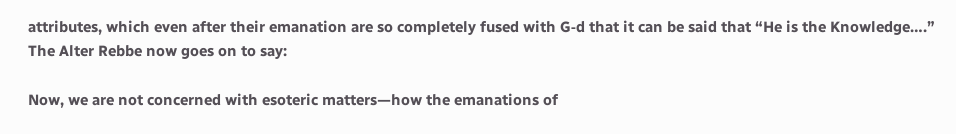attributes, which even after their emanation are so completely fused with G‑d that it can be said that “He is the Knowledge….” The Alter Rebbe now goes on to say:

Now, we are not concerned with esoteric matters—how the emanations of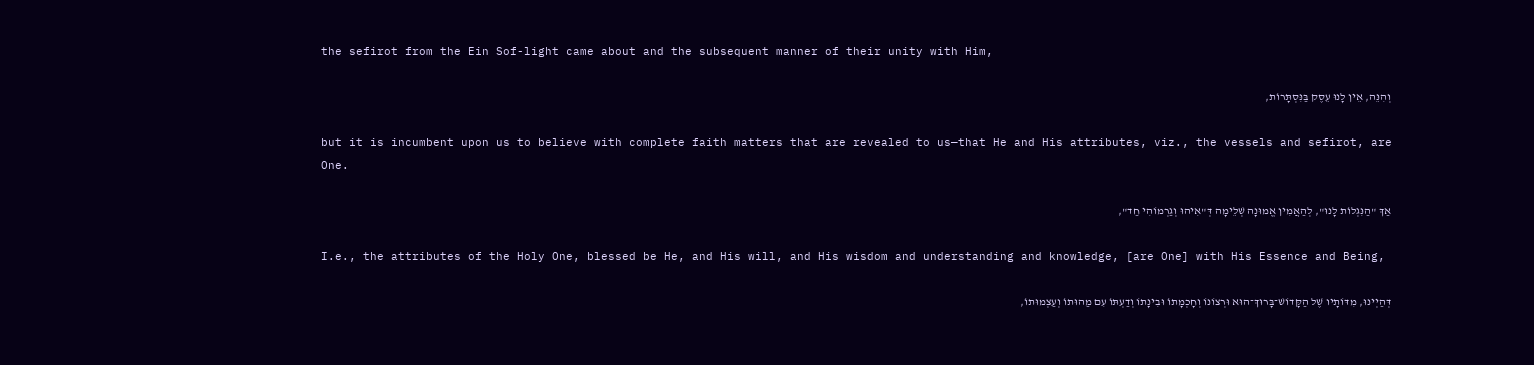the sefirot from the Ein Sof-light came about and the subsequent manner of their unity with Him,

וְהִנֵּה, אֵין לָנוּ עֵסֶק בַּנִּסְתָּרוֹת,

but it is incumbent upon us to believe with complete faith matters that are revealed to us—that He and His attributes, viz., the vessels and sefirot, are One.

אַךְ "הַנִּגְלוֹת לָנוּ", לְהַאֲמִין אֱמוּנָה שְׁלֵימָה דְּ"אִיהוּ וְגַרְמוֹהִי חַד",

I.e., the attributes of the Holy One, blessed be He, and His will, and His wisdom and understanding and knowledge, [are One] with His Essence and Being,

דְּהַיְינוּ, מִדּוֹתָיו שֶׁל הַקָּדוֹשׁ־בָּרוּךְ־הוּא וּרְצוֹנוֹ וְחָכְמָתוֹ וּבִינָתוֹ וְדַעְתּוֹ עִם מַהוּתוֹ וְעַצְמוּתוֹ,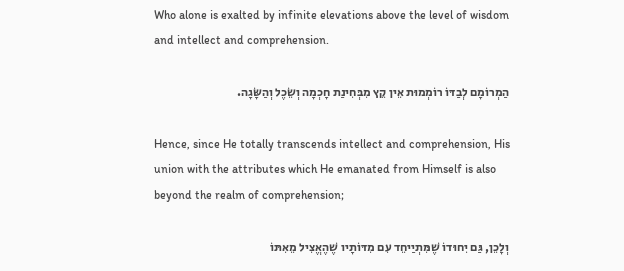Who alone is exalted by infinite elevations above the level of wisdom and intellect and comprehension.

הַמְרוֹמָם לְבַדּוֹ רוֹמְמוּת אֵין קֵץ מִבְּחִינַת חָכְמָה וְשֵׂכֶל וְהַשָּׂגָה.

Hence, since He totally transcends intellect and comprehension, His union with the attributes which He emanated from Himself is also beyond the realm of comprehension;

וְלָכֵן, גַּם יִחוּדוֹ שֶׁמִּתְיַיחֵד עִם מִדּוֹתָיו שֶׁהֶאֱצִיל מֵאִתּוֹ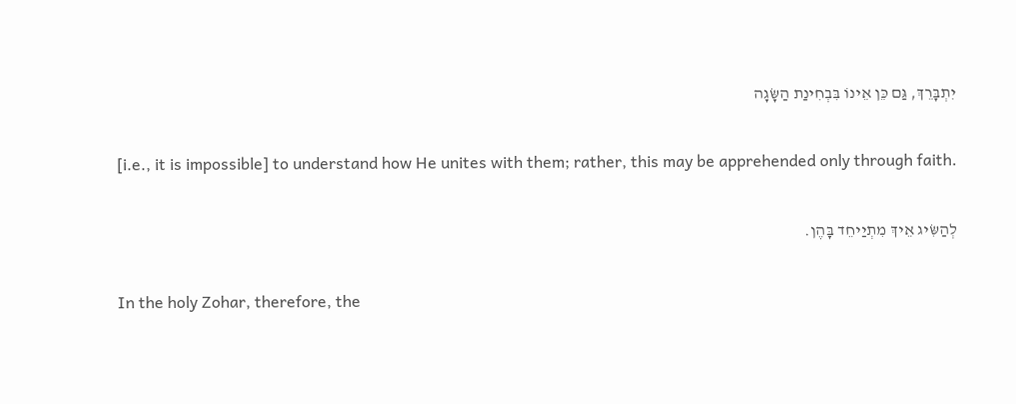יִתְבָּרֵךְ, גַּם כֵּן אֵינוֹ בִּבְחִינַת הַשָּׂגָה

[i.e., it is impossible] to understand how He unites with them; rather, this may be apprehended only through faith.

לְהַשִּׂיג אֵיךְ מִתְיַיחֵד בָּהֶן.

In the holy Zohar, therefore, the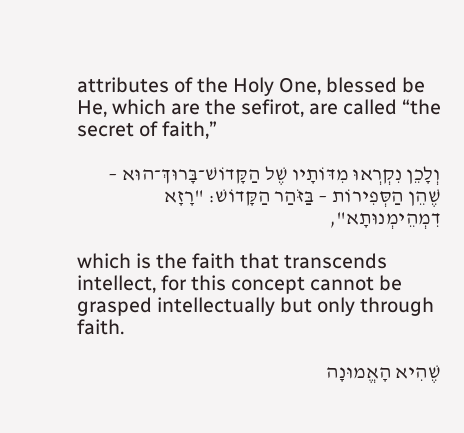attributes of the Holy One, blessed be He, which are the sefirot, are called “the secret of faith,”

וְלָכֵן נִקְרְאוּ מִדּוֹתָיו שֶׁל הַקָּדוֹשׁ־בָּרוּךְ־הוּא – שֶׁהֵן הַסְּפִירוֹת – בַּזֹּהַר הַקָּדוֹשׁ: "רָזָא דִמְהֵימְנוּתָא",

which is the faith that transcends intellect, for this concept cannot be grasped intellectually but only through faith.

שֶׁהִיא הָאֱמוּנָה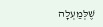שֶׁלְּמַעְלָה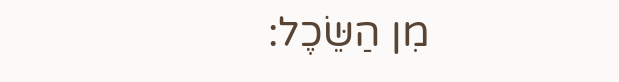מִן הַשֵּׂכֶל: